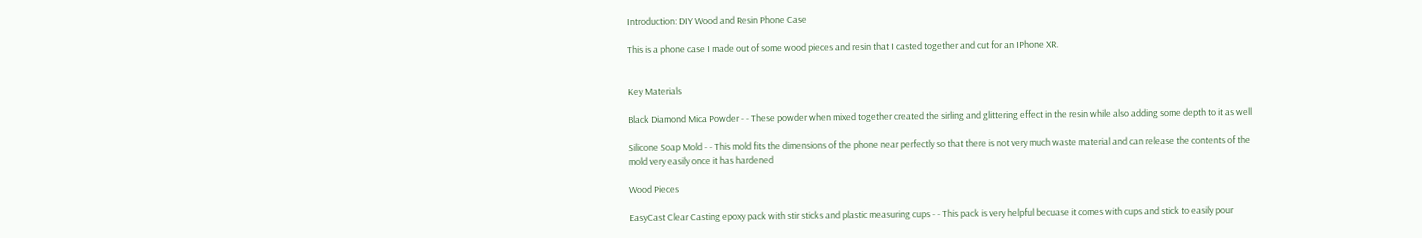Introduction: DIY Wood and Resin Phone Case

This is a phone case I made out of some wood pieces and resin that I casted together and cut for an IPhone XR.


Key Materials

Black Diamond Mica Powder - - These powder when mixed together created the sirling and glittering effect in the resin while also adding some depth to it as well

Silicone Soap Mold - - This mold fits the dimensions of the phone near perfectly so that there is not very much waste material and can release the contents of the mold very easily once it has hardened

Wood Pieces

EasyCast Clear Casting epoxy pack with stir sticks and plastic measuring cups - - This pack is very helpful becuase it comes with cups and stick to easily pour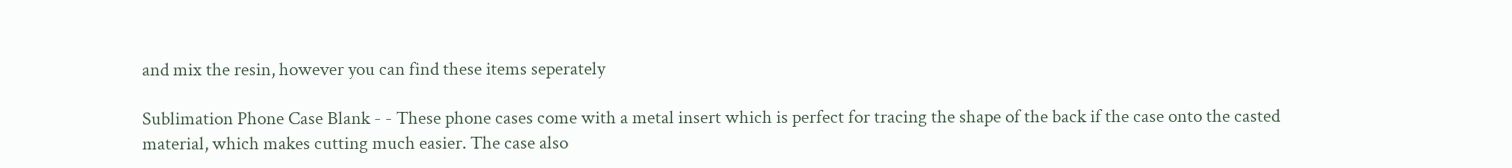and mix the resin, however you can find these items seperately

Sublimation Phone Case Blank - - These phone cases come with a metal insert which is perfect for tracing the shape of the back if the case onto the casted material, which makes cutting much easier. The case also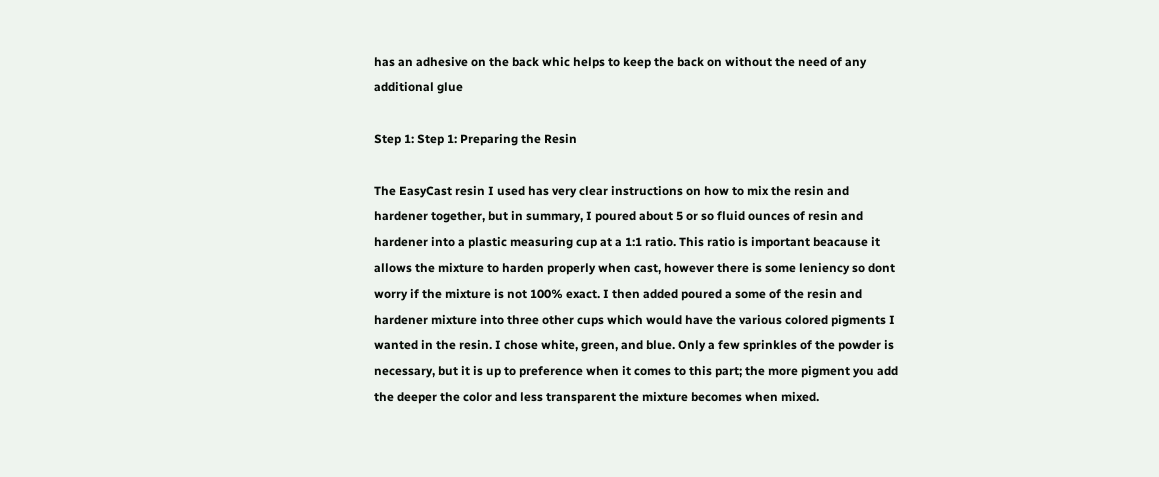has an adhesive on the back whic helps to keep the back on without the need of any additional glue

Step 1: Step 1: Preparing the Resin

The EasyCast resin I used has very clear instructions on how to mix the resin and hardener together, but in summary, I poured about 5 or so fluid ounces of resin and hardener into a plastic measuring cup at a 1:1 ratio. This ratio is important beacause it allows the mixture to harden properly when cast, however there is some leniency so dont worry if the mixture is not 100% exact. I then added poured a some of the resin and hardener mixture into three other cups which would have the various colored pigments I wanted in the resin. I chose white, green, and blue. Only a few sprinkles of the powder is necessary, but it is up to preference when it comes to this part; the more pigment you add the deeper the color and less transparent the mixture becomes when mixed.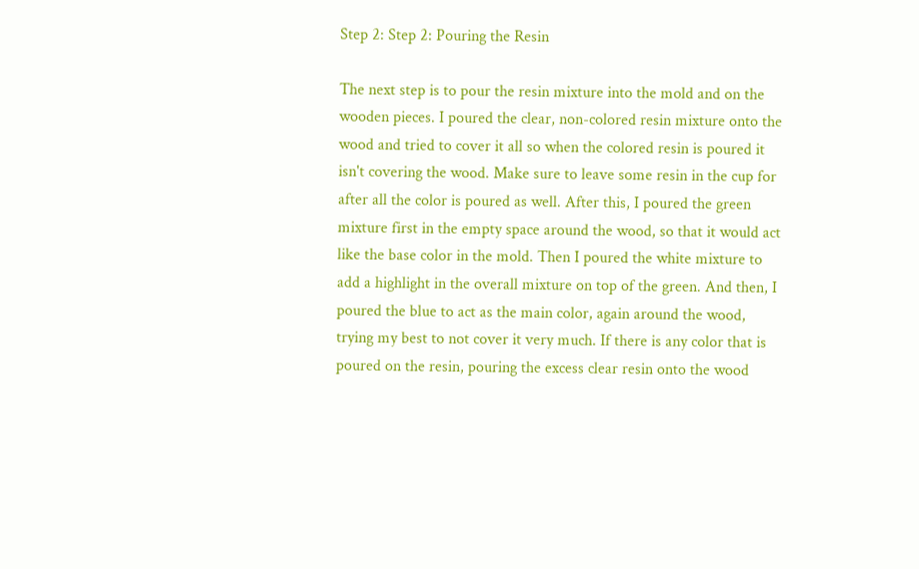Step 2: Step 2: Pouring the Resin

The next step is to pour the resin mixture into the mold and on the wooden pieces. I poured the clear, non-colored resin mixture onto the wood and tried to cover it all so when the colored resin is poured it isn't covering the wood. Make sure to leave some resin in the cup for after all the color is poured as well. After this, I poured the green mixture first in the empty space around the wood, so that it would act like the base color in the mold. Then I poured the white mixture to add a highlight in the overall mixture on top of the green. And then, I poured the blue to act as the main color, again around the wood, trying my best to not cover it very much. If there is any color that is poured on the resin, pouring the excess clear resin onto the wood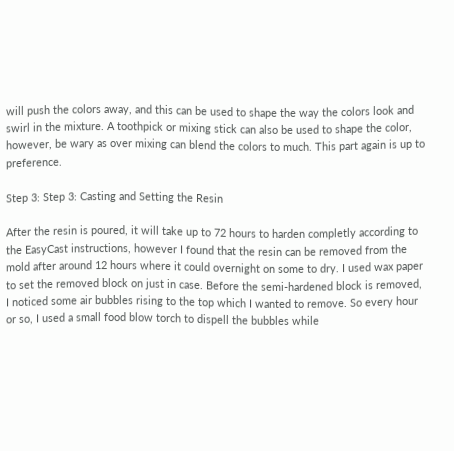will push the colors away, and this can be used to shape the way the colors look and swirl in the mixture. A toothpick or mixing stick can also be used to shape the color, however, be wary as over mixing can blend the colors to much. This part again is up to preference.

Step 3: Step 3: Casting and Setting the Resin

After the resin is poured, it will take up to 72 hours to harden completly according to the EasyCast instructions, however I found that the resin can be removed from the mold after around 12 hours where it could overnight on some to dry. I used wax paper to set the removed block on just in case. Before the semi-hardened block is removed, I noticed some air bubbles rising to the top which I wanted to remove. So every hour or so, I used a small food blow torch to dispell the bubbles while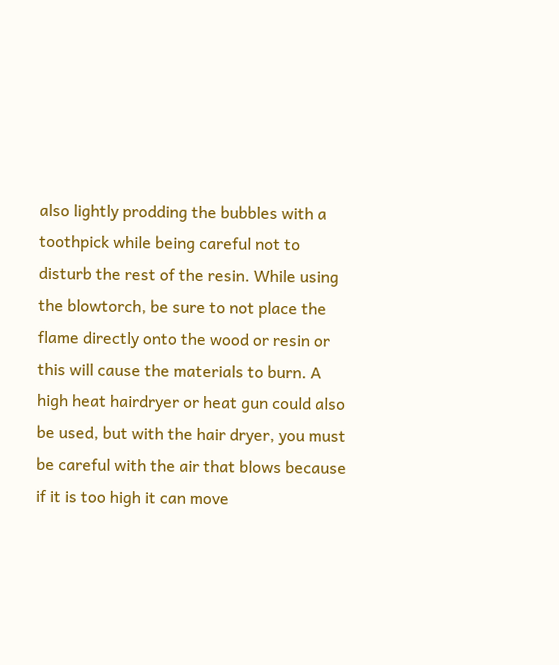also lightly prodding the bubbles with a toothpick while being careful not to disturb the rest of the resin. While using the blowtorch, be sure to not place the flame directly onto the wood or resin or this will cause the materials to burn. A high heat hairdryer or heat gun could also be used, but with the hair dryer, you must be careful with the air that blows because if it is too high it can move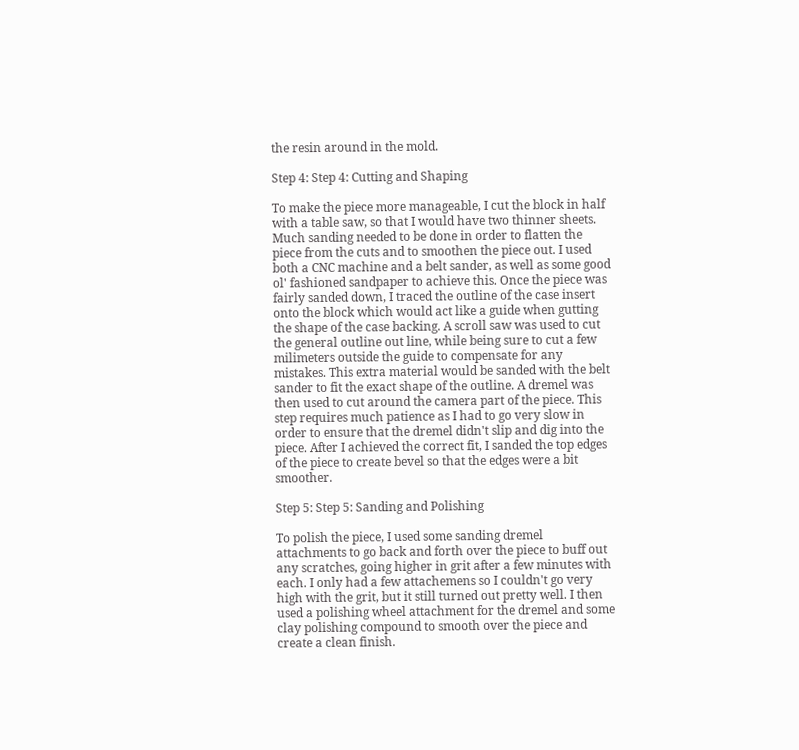the resin around in the mold.

Step 4: Step 4: Cutting and Shaping

To make the piece more manageable, I cut the block in half with a table saw, so that I would have two thinner sheets. Much sanding needed to be done in order to flatten the piece from the cuts and to smoothen the piece out. I used both a CNC machine and a belt sander, as well as some good ol' fashioned sandpaper to achieve this. Once the piece was fairly sanded down, I traced the outline of the case insert onto the block which would act like a guide when gutting the shape of the case backing. A scroll saw was used to cut the general outline out line, while being sure to cut a few milimeters outside the guide to compensate for any mistakes. This extra material would be sanded with the belt sander to fit the exact shape of the outline. A dremel was then used to cut around the camera part of the piece. This step requires much patience as I had to go very slow in order to ensure that the dremel didn't slip and dig into the piece. After I achieved the correct fit, I sanded the top edges of the piece to create bevel so that the edges were a bit smoother.

Step 5: Step 5: Sanding and Polishing

To polish the piece, I used some sanding dremel attachments to go back and forth over the piece to buff out any scratches, going higher in grit after a few minutes with each. I only had a few attachemens so I couldn't go very high with the grit, but it still turned out pretty well. I then used a polishing wheel attachment for the dremel and some clay polishing compound to smooth over the piece and create a clean finish.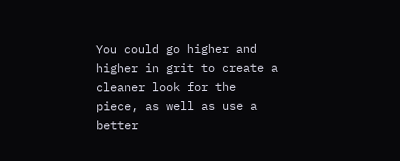You could go higher and higher in grit to create a cleaner look for the piece, as well as use a better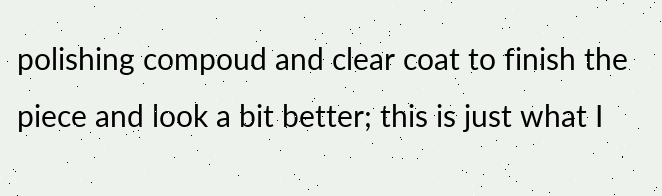polishing compoud and clear coat to finish the piece and look a bit better; this is just what I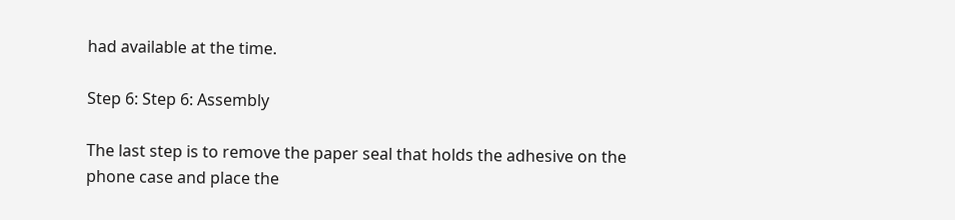had available at the time.

Step 6: Step 6: Assembly

The last step is to remove the paper seal that holds the adhesive on the phone case and place the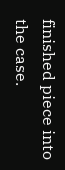finished piece into the case.